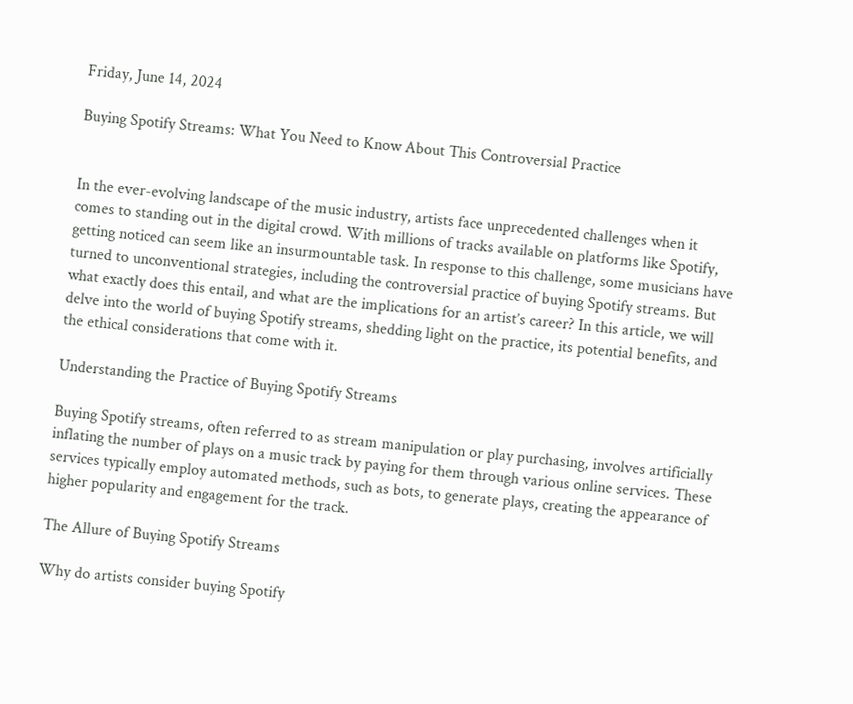Friday, June 14, 2024

Buying Spotify Streams: What You Need to Know About This Controversial Practice


In the ever-evolving landscape of the music industry, artists face unprecedented challenges when it comes to standing out in the digital crowd. With millions of tracks available on platforms like Spotify, getting noticed can seem like an insurmountable task. In response to this challenge, some musicians have turned to unconventional strategies, including the controversial practice of buying Spotify streams. But what exactly does this entail, and what are the implications for an artist’s career? In this article, we will delve into the world of buying Spotify streams, shedding light on the practice, its potential benefits, and the ethical considerations that come with it.

Understanding the Practice of Buying Spotify Streams

Buying Spotify streams, often referred to as stream manipulation or play purchasing, involves artificially inflating the number of plays on a music track by paying for them through various online services. These services typically employ automated methods, such as bots, to generate plays, creating the appearance of higher popularity and engagement for the track.

The Allure of Buying Spotify Streams

Why do artists consider buying Spotify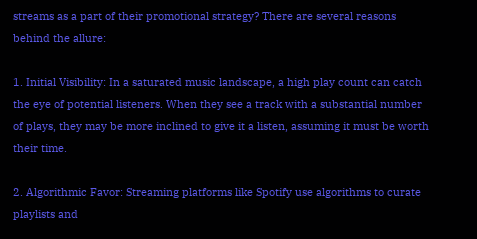streams as a part of their promotional strategy? There are several reasons behind the allure:

1. Initial Visibility: In a saturated music landscape, a high play count can catch the eye of potential listeners. When they see a track with a substantial number of plays, they may be more inclined to give it a listen, assuming it must be worth their time.

2. Algorithmic Favor: Streaming platforms like Spotify use algorithms to curate playlists and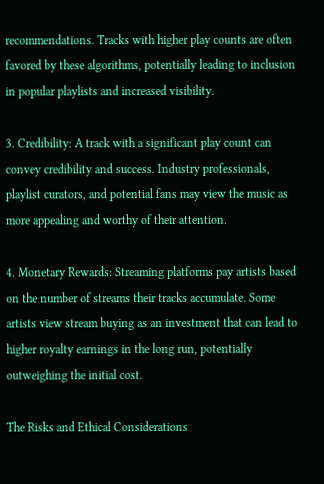recommendations. Tracks with higher play counts are often favored by these algorithms, potentially leading to inclusion in popular playlists and increased visibility.

3. Credibility: A track with a significant play count can convey credibility and success. Industry professionals, playlist curators, and potential fans may view the music as more appealing and worthy of their attention.

4. Monetary Rewards: Streaming platforms pay artists based on the number of streams their tracks accumulate. Some artists view stream buying as an investment that can lead to higher royalty earnings in the long run, potentially outweighing the initial cost.

The Risks and Ethical Considerations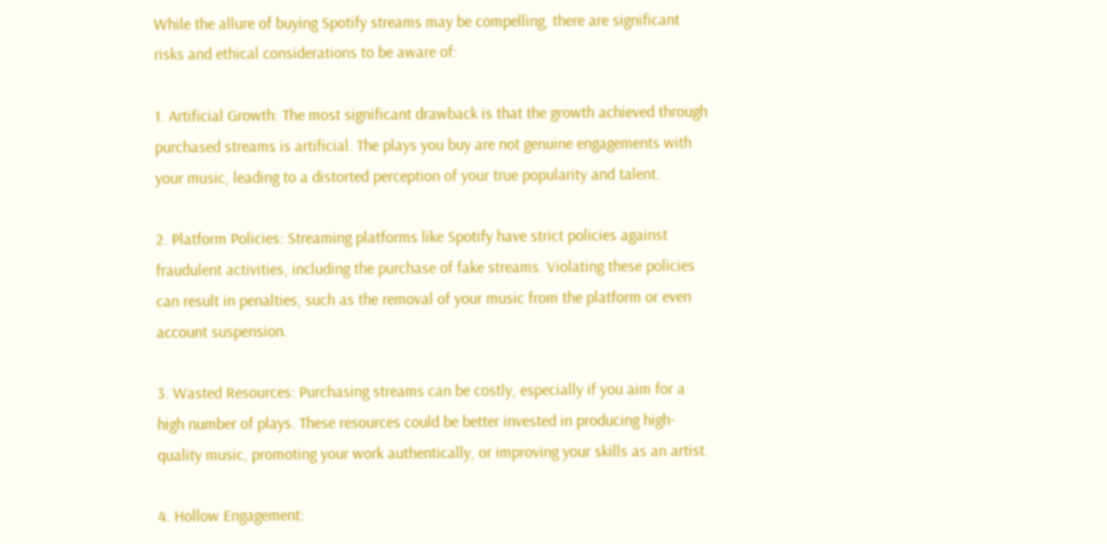While the allure of buying Spotify streams may be compelling, there are significant risks and ethical considerations to be aware of:

1. Artificial Growth: The most significant drawback is that the growth achieved through purchased streams is artificial. The plays you buy are not genuine engagements with your music, leading to a distorted perception of your true popularity and talent.

2. Platform Policies: Streaming platforms like Spotify have strict policies against fraudulent activities, including the purchase of fake streams. Violating these policies can result in penalties, such as the removal of your music from the platform or even account suspension.

3. Wasted Resources: Purchasing streams can be costly, especially if you aim for a high number of plays. These resources could be better invested in producing high-quality music, promoting your work authentically, or improving your skills as an artist.

4. Hollow Engagement: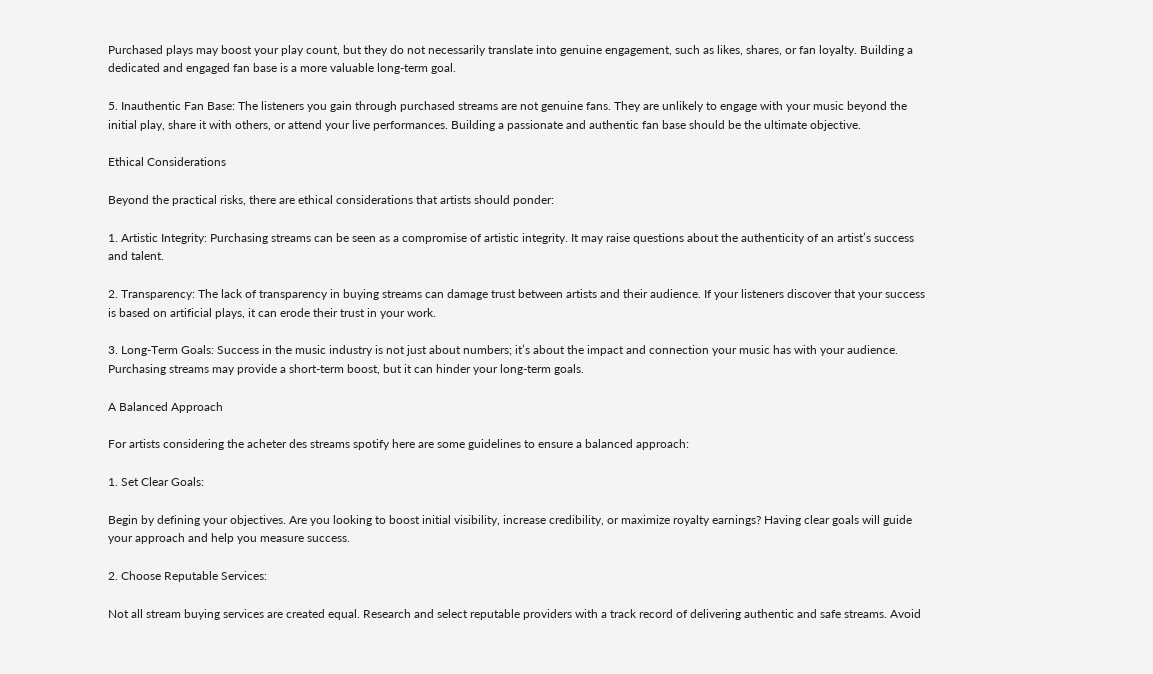Purchased plays may boost your play count, but they do not necessarily translate into genuine engagement, such as likes, shares, or fan loyalty. Building a dedicated and engaged fan base is a more valuable long-term goal.

5. Inauthentic Fan Base: The listeners you gain through purchased streams are not genuine fans. They are unlikely to engage with your music beyond the initial play, share it with others, or attend your live performances. Building a passionate and authentic fan base should be the ultimate objective.

Ethical Considerations

Beyond the practical risks, there are ethical considerations that artists should ponder:

1. Artistic Integrity: Purchasing streams can be seen as a compromise of artistic integrity. It may raise questions about the authenticity of an artist’s success and talent.

2. Transparency: The lack of transparency in buying streams can damage trust between artists and their audience. If your listeners discover that your success is based on artificial plays, it can erode their trust in your work.

3. Long-Term Goals: Success in the music industry is not just about numbers; it’s about the impact and connection your music has with your audience. Purchasing streams may provide a short-term boost, but it can hinder your long-term goals.

A Balanced Approach

For artists considering the acheter des streams spotify here are some guidelines to ensure a balanced approach:

1. Set Clear Goals:

Begin by defining your objectives. Are you looking to boost initial visibility, increase credibility, or maximize royalty earnings? Having clear goals will guide your approach and help you measure success.

2. Choose Reputable Services:

Not all stream buying services are created equal. Research and select reputable providers with a track record of delivering authentic and safe streams. Avoid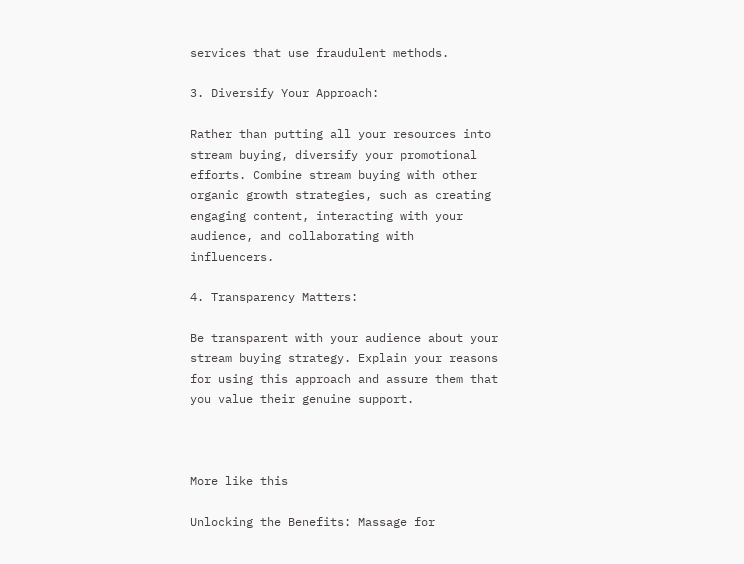services that use fraudulent methods.

3. Diversify Your Approach:

Rather than putting all your resources into stream buying, diversify your promotional efforts. Combine stream buying with other organic growth strategies, such as creating engaging content, interacting with your audience, and collaborating with influencers.

4. Transparency Matters:

Be transparent with your audience about your stream buying strategy. Explain your reasons for using this approach and assure them that you value their genuine support.



More like this

Unlocking the Benefits: Massage for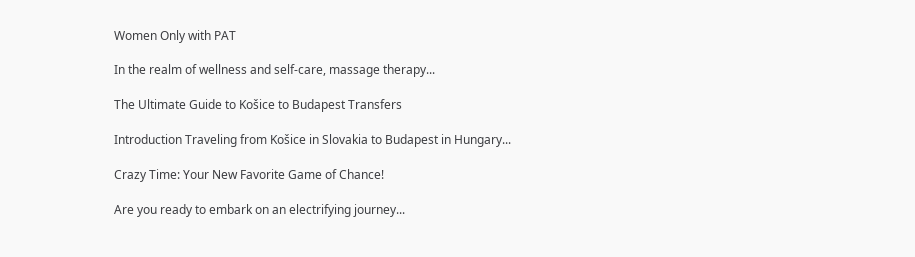Women Only with PAT

In the realm of wellness and self-care, massage therapy...

The Ultimate Guide to Košice to Budapest Transfers

Introduction Traveling from Košice in Slovakia to Budapest in Hungary...

Crazy Time: Your New Favorite Game of Chance!

Are you ready to embark on an electrifying journey...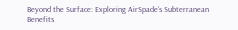Beyond the Surface: Exploring AirSpade’s Subterranean Benefits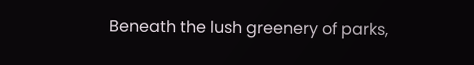Beneath the lush greenery of parks,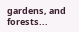gardens, and forests...